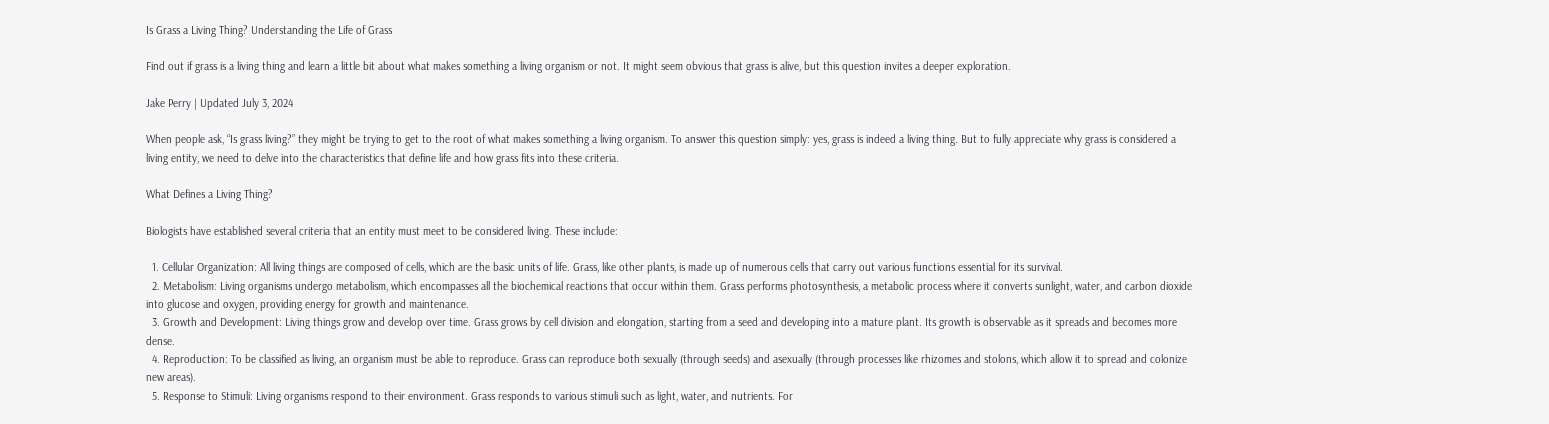Is Grass a Living Thing? Understanding the Life of Grass

Find out if grass is a living thing and learn a little bit about what makes something a living organism or not. It might seem obvious that grass is alive, but this question invites a deeper exploration.

Jake Perry | Updated July 3, 2024

When people ask, “Is grass living?” they might be trying to get to the root of what makes something a living organism. To answer this question simply: yes, grass is indeed a living thing. But to fully appreciate why grass is considered a living entity, we need to delve into the characteristics that define life and how grass fits into these criteria.

What Defines a Living Thing?

Biologists have established several criteria that an entity must meet to be considered living. These include:

  1. Cellular Organization: All living things are composed of cells, which are the basic units of life. Grass, like other plants, is made up of numerous cells that carry out various functions essential for its survival.
  2. Metabolism: Living organisms undergo metabolism, which encompasses all the biochemical reactions that occur within them. Grass performs photosynthesis, a metabolic process where it converts sunlight, water, and carbon dioxide into glucose and oxygen, providing energy for growth and maintenance.
  3. Growth and Development: Living things grow and develop over time. Grass grows by cell division and elongation, starting from a seed and developing into a mature plant. Its growth is observable as it spreads and becomes more dense.
  4. Reproduction: To be classified as living, an organism must be able to reproduce. Grass can reproduce both sexually (through seeds) and asexually (through processes like rhizomes and stolons, which allow it to spread and colonize new areas).
  5. Response to Stimuli: Living organisms respond to their environment. Grass responds to various stimuli such as light, water, and nutrients. For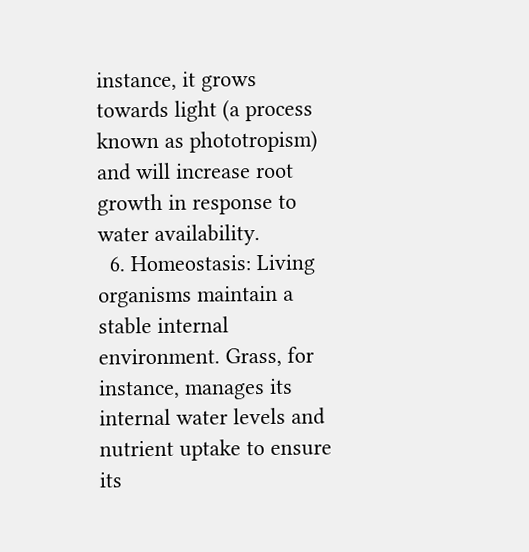instance, it grows towards light (a process known as phototropism) and will increase root growth in response to water availability.
  6. Homeostasis: Living organisms maintain a stable internal environment. Grass, for instance, manages its internal water levels and nutrient uptake to ensure its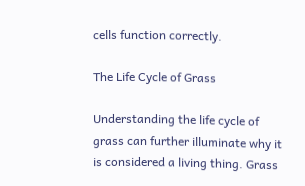cells function correctly.

The Life Cycle of Grass

Understanding the life cycle of grass can further illuminate why it is considered a living thing. Grass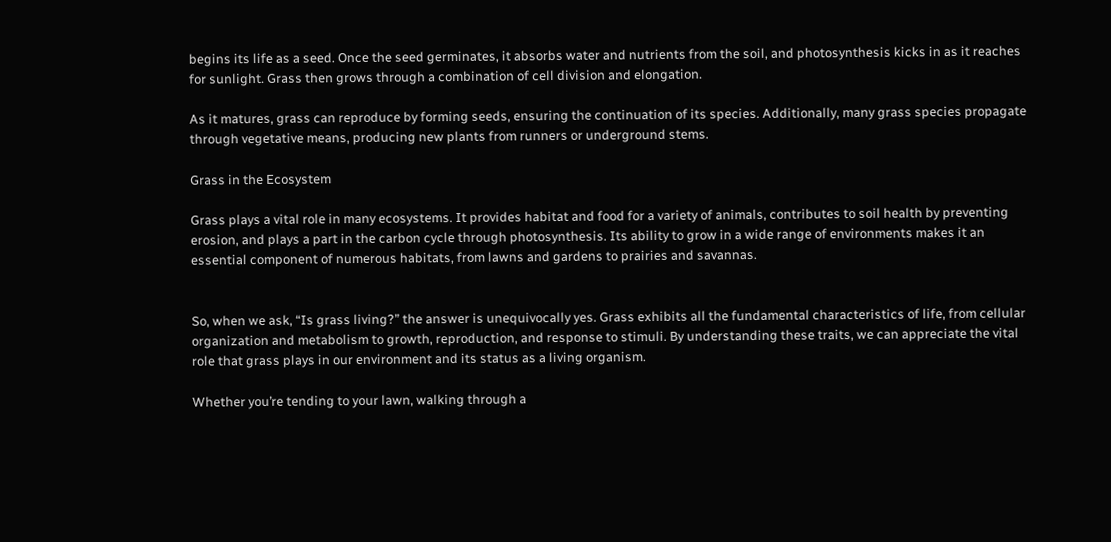begins its life as a seed. Once the seed germinates, it absorbs water and nutrients from the soil, and photosynthesis kicks in as it reaches for sunlight. Grass then grows through a combination of cell division and elongation.

As it matures, grass can reproduce by forming seeds, ensuring the continuation of its species. Additionally, many grass species propagate through vegetative means, producing new plants from runners or underground stems.

Grass in the Ecosystem

Grass plays a vital role in many ecosystems. It provides habitat and food for a variety of animals, contributes to soil health by preventing erosion, and plays a part in the carbon cycle through photosynthesis. Its ability to grow in a wide range of environments makes it an essential component of numerous habitats, from lawns and gardens to prairies and savannas.


So, when we ask, “Is grass living?” the answer is unequivocally yes. Grass exhibits all the fundamental characteristics of life, from cellular organization and metabolism to growth, reproduction, and response to stimuli. By understanding these traits, we can appreciate the vital role that grass plays in our environment and its status as a living organism.

Whether you’re tending to your lawn, walking through a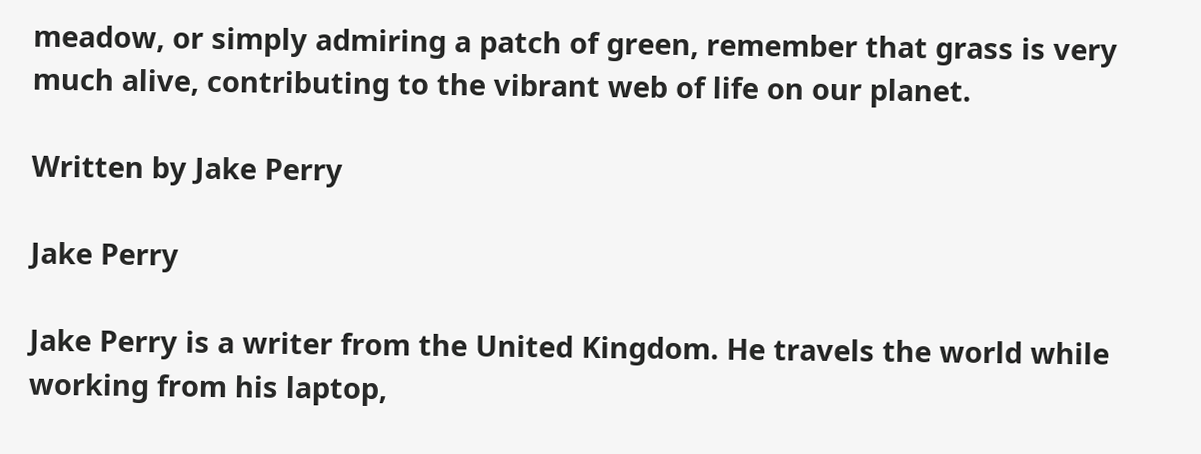meadow, or simply admiring a patch of green, remember that grass is very much alive, contributing to the vibrant web of life on our planet.

Written by Jake Perry

Jake Perry

Jake Perry is a writer from the United Kingdom. He travels the world while working from his laptop,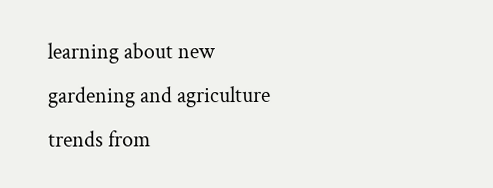learning about new gardening and agriculture trends from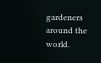gardeners around the world.